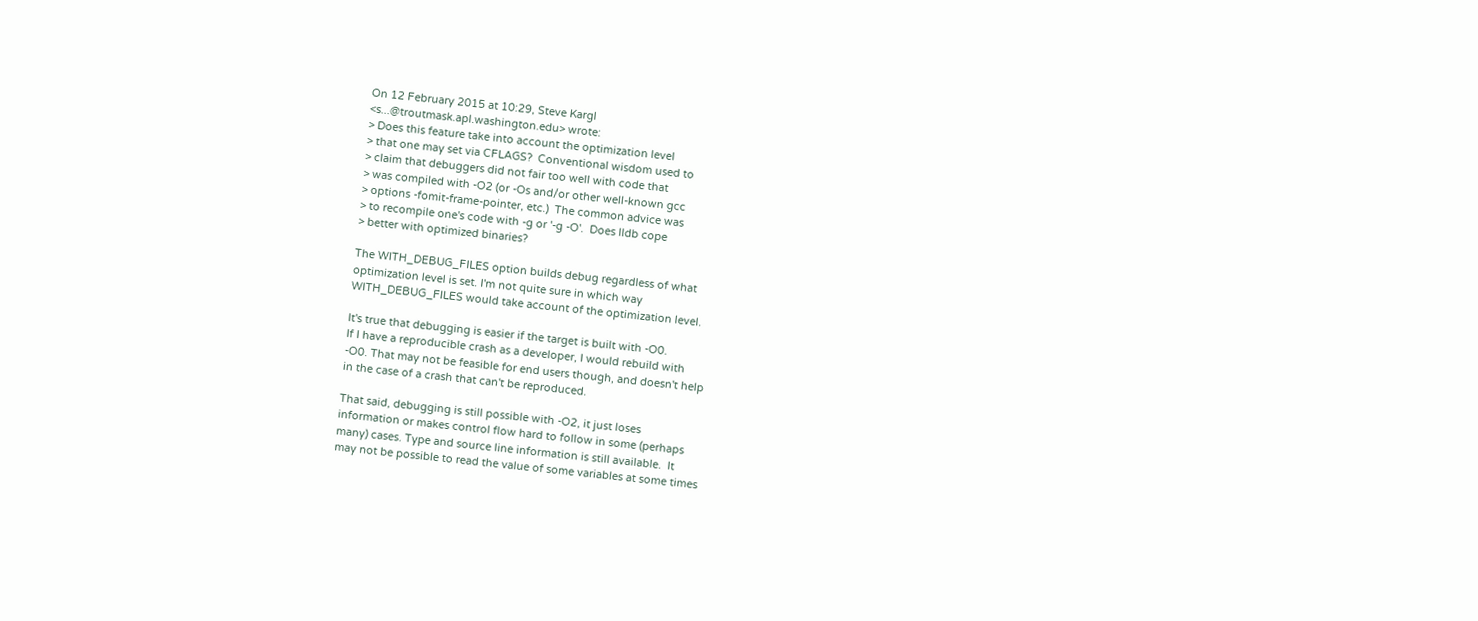On 12 February 2015 at 10:29, Steve Kargl
<s...@troutmask.apl.washington.edu> wrote:
> Does this feature take into account the optimization level
> that one may set via CFLAGS?  Conventional wisdom used to
> claim that debuggers did not fair too well with code that
> was compiled with -O2 (or -Os and/or other well-known gcc
> options -fomit-frame-pointer, etc.)  The common advice was
> to recompile one's code with -g or '-g -O'.  Does lldb cope
> better with optimized binaries?

The WITH_DEBUG_FILES option builds debug regardless of what
optimization level is set. I'm not quite sure in which way
WITH_DEBUG_FILES would take account of the optimization level.

It's true that debugging is easier if the target is built with -O0.
If I have a reproducible crash as a developer, I would rebuild with
-O0. That may not be feasible for end users though, and doesn't help
in the case of a crash that can't be reproduced.

That said, debugging is still possible with -O2, it just loses
information or makes control flow hard to follow in some (perhaps
many) cases. Type and source line information is still available.  It
may not be possible to read the value of some variables at some times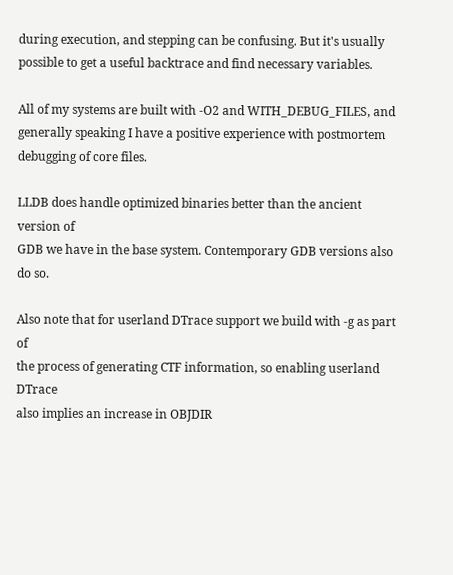during execution, and stepping can be confusing. But it's usually
possible to get a useful backtrace and find necessary variables.

All of my systems are built with -O2 and WITH_DEBUG_FILES, and
generally speaking I have a positive experience with postmortem
debugging of core files.

LLDB does handle optimized binaries better than the ancient version of
GDB we have in the base system. Contemporary GDB versions also do so.

Also note that for userland DTrace support we build with -g as part of
the process of generating CTF information, so enabling userland DTrace
also implies an increase in OBJDIR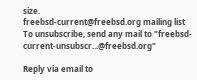size.
freebsd-current@freebsd.org mailing list
To unsubscribe, send any mail to "freebsd-current-unsubscr...@freebsd.org"

Reply via email to